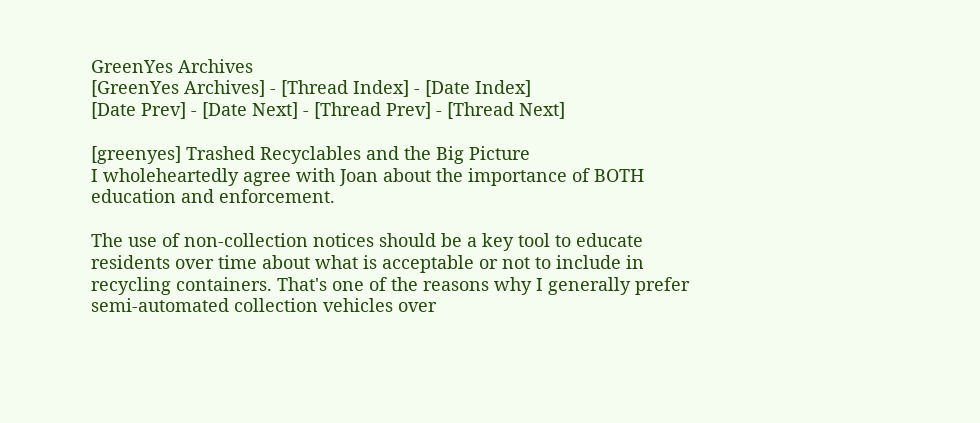GreenYes Archives
[GreenYes Archives] - [Thread Index] - [Date Index]
[Date Prev] - [Date Next] - [Thread Prev] - [Thread Next]

[greenyes] Trashed Recyclables and the Big Picture
I wholeheartedly agree with Joan about the importance of BOTH education and enforcement.

The use of non-collection notices should be a key tool to educate residents over time about what is acceptable or not to include in recycling containers. That's one of the reasons why I generally prefer semi-automated collection vehicles over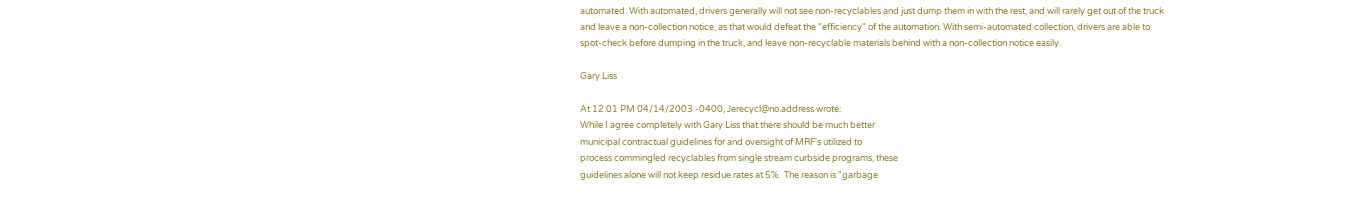automated. With automated, drivers generally will not see non-recyclables and just dump them in with the rest, and will rarely get out of the truck and leave a non-collection notice, as that would defeat the "efficiency" of the automation. With semi-automated collection, drivers are able to spot-check before dumping in the truck, and leave non-recyclable materials behind with a non-collection notice easily.

Gary Liss

At 12:01 PM 04/14/2003 -0400, Jerecycl@no.address wrote:
While I agree completely with Gary Liss that there should be much better
municipal contractual guidelines for and oversight of MRF's utilized to
process commingled recyclables from single stream curbside programs, these
guidelines alone will not keep residue rates at 5%.  The reason is "garbage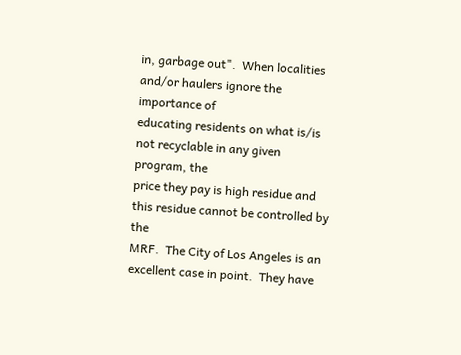in, garbage out".  When localities and/or haulers ignore the importance of
educating residents on what is/is not recyclable in any given program, the
price they pay is high residue and this residue cannot be controlled by the
MRF.  The City of Los Angeles is an excellent case in point.  They have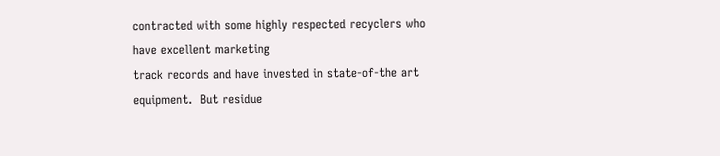contracted with some highly respected recyclers who have excellent marketing
track records and have invested in state-of-the art equipment.  But residue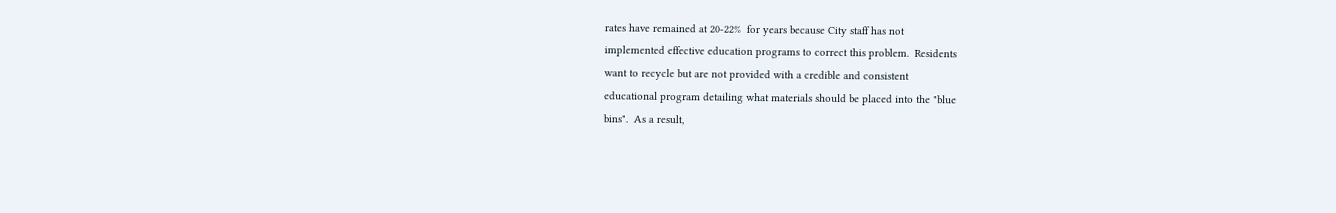rates have remained at 20-22%  for years because City staff has not
implemented effective education programs to correct this problem.  Residents
want to recycle but are not provided with a credible and consistent
educational program detailing what materials should be placed into the "blue
bins".  As a result,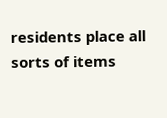residents place all sorts of items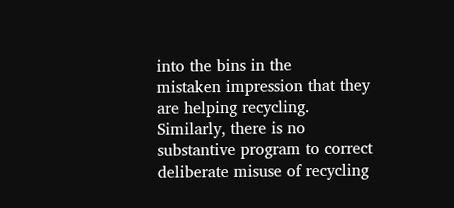into the bins in the
mistaken impression that they are helping recycling.  Similarly, there is no
substantive program to correct deliberate misuse of recycling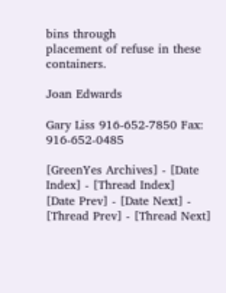bins through
placement of refuse in these containers.

Joan Edwards

Gary Liss 916-652-7850 Fax: 916-652-0485

[GreenYes Archives] - [Date Index] - [Thread Index]
[Date Prev] - [Date Next] - [Thread Prev] - [Thread Next]